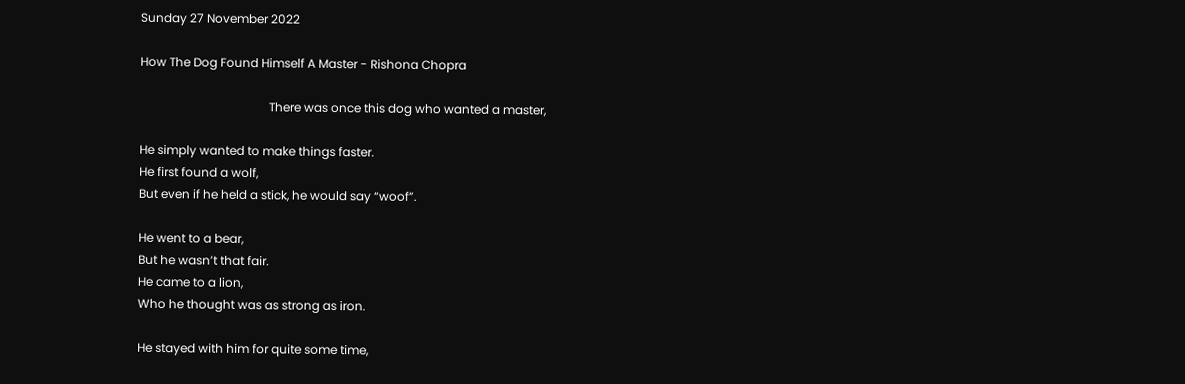Sunday 27 November 2022

How The Dog Found Himself A Master - Rishona Chopra

                                           There was once this dog who wanted a master,

He simply wanted to make things faster.
He first found a wolf,
But even if he held a stick, he would say “woof”.

He went to a bear,
But he wasn’t that fair.
He came to a lion,
Who he thought was as strong as iron.

He stayed with him for quite some time,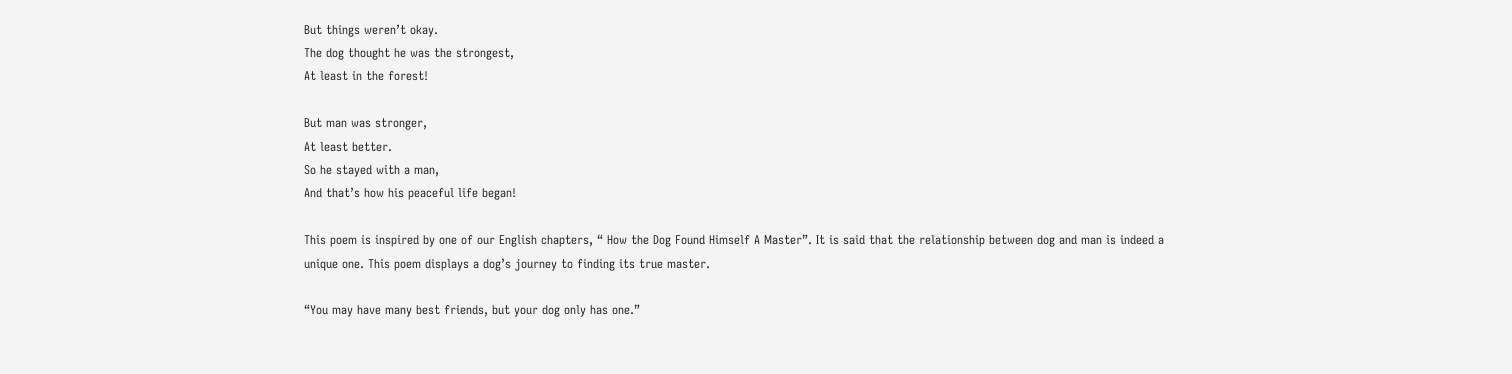But things weren’t okay.
The dog thought he was the strongest,
At least in the forest!

But man was stronger,
At least better.
So he stayed with a man,
And that’s how his peaceful life began!

This poem is inspired by one of our English chapters, “ How the Dog Found Himself A Master”. It is said that the relationship between dog and man is indeed a unique one. This poem displays a dog’s journey to finding its true master.

“You may have many best friends, but your dog only has one.”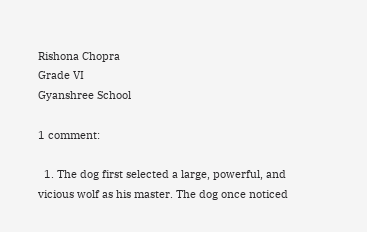Rishona Chopra
Grade VI
Gyanshree School

1 comment:

  1. The dog first selected a large, powerful, and vicious wolf as his master. The dog once noticed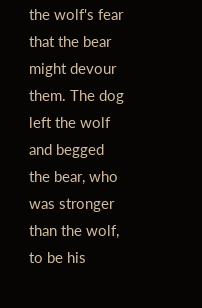the wolf's fear that the bear might devour them. The dog left the wolf and begged the bear, who was stronger than the wolf, to be his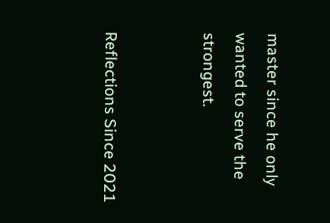master since he only wanted to serve the strongest.


Reflections Since 2021